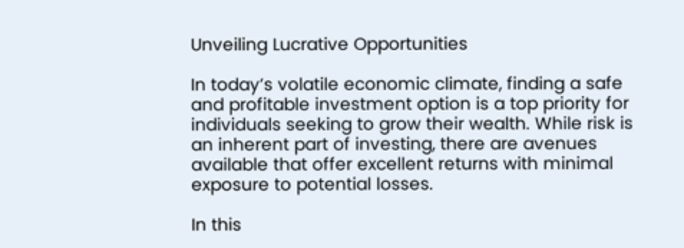Unveiling Lucrative Opportunities

In today’s volatile economic climate, finding a safe and profitable investment option is a top priority for individuals seeking to grow their wealth. While risk is an inherent part of investing, there are avenues available that offer excellent returns with minimal exposure to potential losses.

In this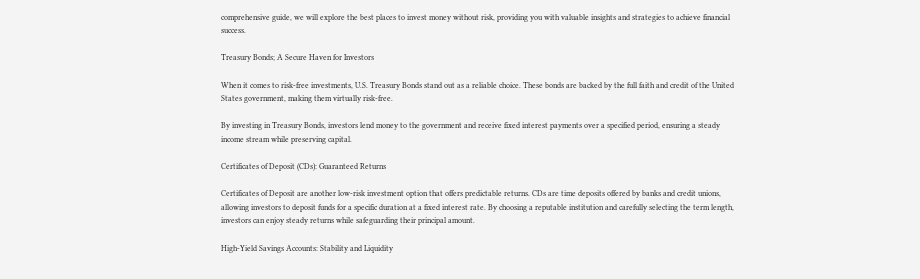comprehensive guide, we will explore the best places to invest money without risk, providing you with valuable insights and strategies to achieve financial success.

Treasury Bonds; A Secure Haven for Investors

When it comes to risk-free investments, U.S. Treasury Bonds stand out as a reliable choice. These bonds are backed by the full faith and credit of the United States government, making them virtually risk-free.

By investing in Treasury Bonds, investors lend money to the government and receive fixed interest payments over a specified period, ensuring a steady income stream while preserving capital.

Certificates of Deposit (CDs): Guaranteed Returns

Certificates of Deposit are another low-risk investment option that offers predictable returns. CDs are time deposits offered by banks and credit unions, allowing investors to deposit funds for a specific duration at a fixed interest rate. By choosing a reputable institution and carefully selecting the term length, investors can enjoy steady returns while safeguarding their principal amount.

High-Yield Savings Accounts: Stability and Liquidity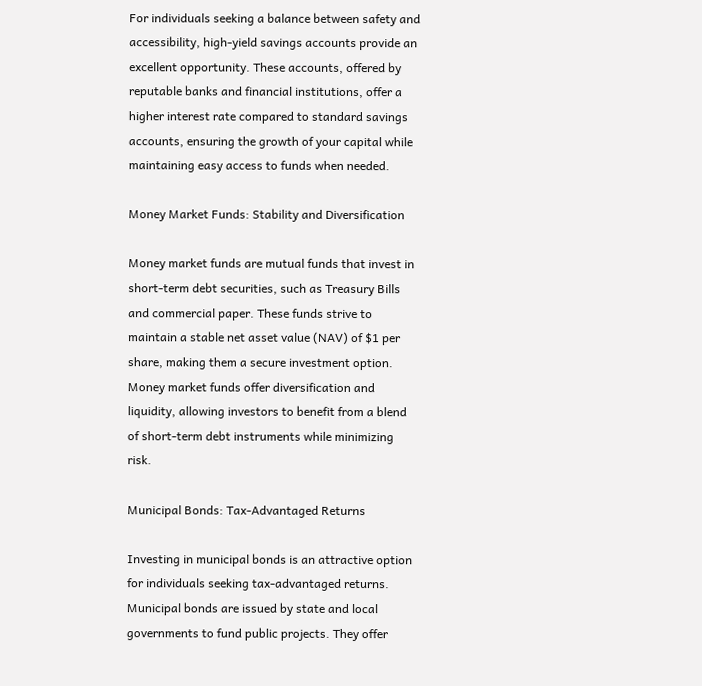For individuals seeking a balance between safety and accessibility, high-yield savings accounts provide an excellent opportunity. These accounts, offered by reputable banks and financial institutions, offer a higher interest rate compared to standard savings accounts, ensuring the growth of your capital while maintaining easy access to funds when needed.

Money Market Funds: Stability and Diversification

Money market funds are mutual funds that invest in short-term debt securities, such as Treasury Bills and commercial paper. These funds strive to maintain a stable net asset value (NAV) of $1 per share, making them a secure investment option. Money market funds offer diversification and liquidity, allowing investors to benefit from a blend of short-term debt instruments while minimizing risk.

Municipal Bonds: Tax-Advantaged Returns

Investing in municipal bonds is an attractive option for individuals seeking tax-advantaged returns. Municipal bonds are issued by state and local governments to fund public projects. They offer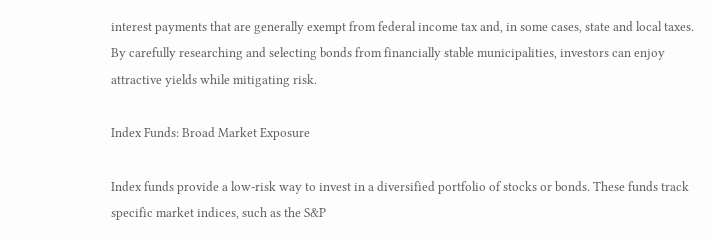interest payments that are generally exempt from federal income tax and, in some cases, state and local taxes. By carefully researching and selecting bonds from financially stable municipalities, investors can enjoy attractive yields while mitigating risk.

Index Funds: Broad Market Exposure

Index funds provide a low-risk way to invest in a diversified portfolio of stocks or bonds. These funds track specific market indices, such as the S&P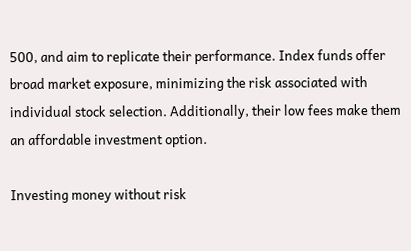500, and aim to replicate their performance. Index funds offer broad market exposure, minimizing the risk associated with individual stock selection. Additionally, their low fees make them an affordable investment option.

Investing money without risk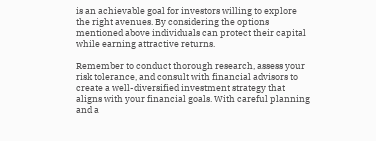is an achievable goal for investors willing to explore the right avenues. By considering the options mentioned above individuals can protect their capital while earning attractive returns.

Remember to conduct thorough research, assess your risk tolerance, and consult with financial advisors to create a well-diversified investment strategy that aligns with your financial goals. With careful planning and a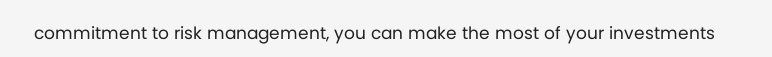commitment to risk management, you can make the most of your investments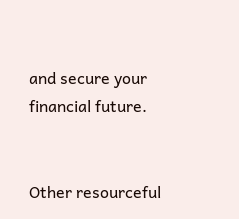and secure your financial future.


Other resourceful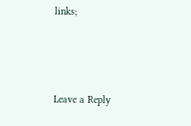links;



Leave a Reply